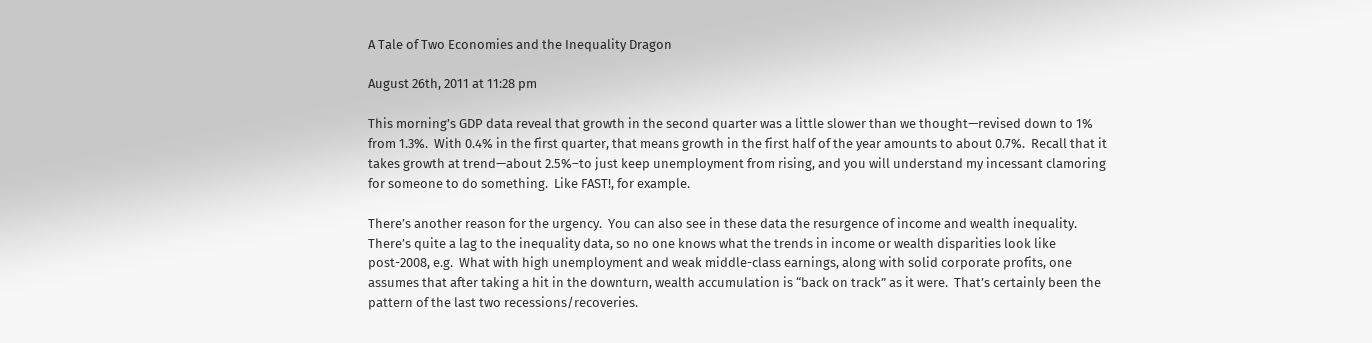A Tale of Two Economies and the Inequality Dragon

August 26th, 2011 at 11:28 pm

This morning’s GDP data reveal that growth in the second quarter was a little slower than we thought—revised down to 1% from 1.3%.  With 0.4% in the first quarter, that means growth in the first half of the year amounts to about 0.7%.  Recall that it takes growth at trend—about 2.5%–to just keep unemployment from rising, and you will understand my incessant clamoring for someone to do something.  Like FAST!, for example.

There’s another reason for the urgency.  You can also see in these data the resurgence of income and wealth inequality.  There’s quite a lag to the inequality data, so no one knows what the trends in income or wealth disparities look like post-2008, e.g.  What with high unemployment and weak middle-class earnings, along with solid corporate profits, one assumes that after taking a hit in the downturn, wealth accumulation is “back on track” as it were.  That’s certainly been the pattern of the last two recessions/recoveries.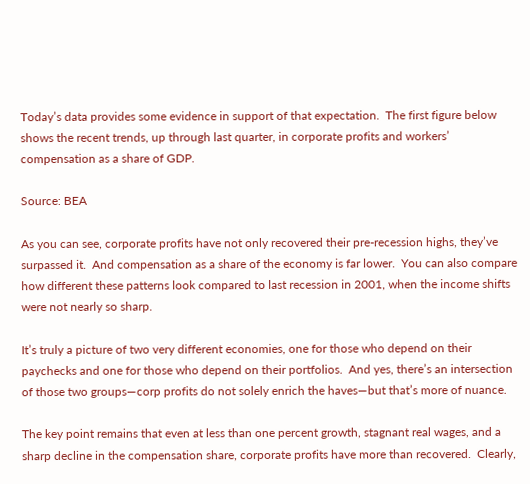Today’s data provides some evidence in support of that expectation.  The first figure below shows the recent trends, up through last quarter, in corporate profits and workers’ compensation as a share of GDP.

Source: BEA

As you can see, corporate profits have not only recovered their pre-recession highs, they’ve surpassed it.  And compensation as a share of the economy is far lower.  You can also compare how different these patterns look compared to last recession in 2001, when the income shifts were not nearly so sharp.

It’s truly a picture of two very different economies, one for those who depend on their paychecks and one for those who depend on their portfolios.  And yes, there’s an intersection of those two groups—corp profits do not solely enrich the haves—but that’s more of nuance.

The key point remains that even at less than one percent growth, stagnant real wages, and a sharp decline in the compensation share, corporate profits have more than recovered.  Clearly,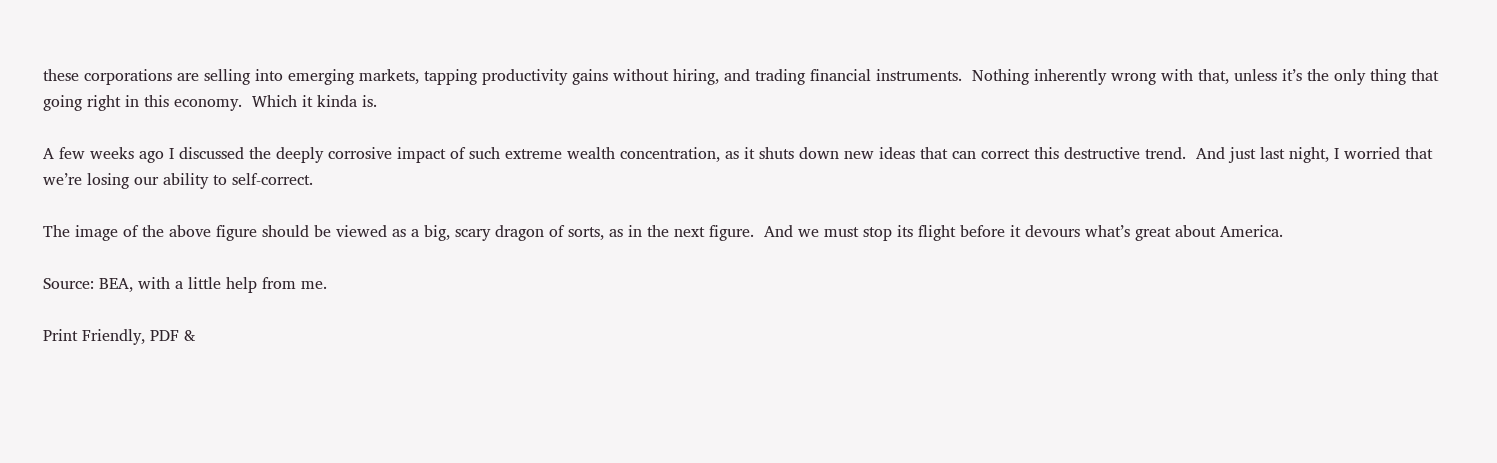these corporations are selling into emerging markets, tapping productivity gains without hiring, and trading financial instruments.  Nothing inherently wrong with that, unless it’s the only thing that going right in this economy.  Which it kinda is.

A few weeks ago I discussed the deeply corrosive impact of such extreme wealth concentration, as it shuts down new ideas that can correct this destructive trend.  And just last night, I worried that we’re losing our ability to self-correct.

The image of the above figure should be viewed as a big, scary dragon of sorts, as in the next figure.  And we must stop its flight before it devours what’s great about America.

Source: BEA, with a little help from me.

Print Friendly, PDF &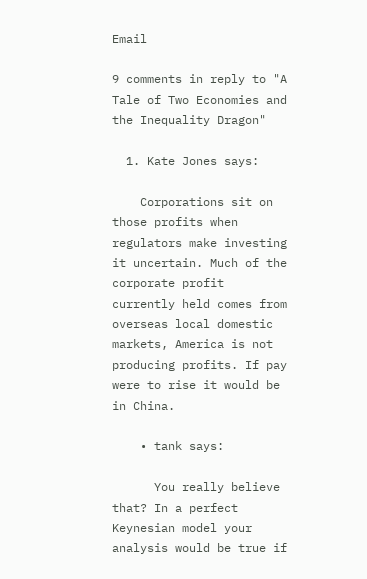Email

9 comments in reply to "A Tale of Two Economies and the Inequality Dragon"

  1. Kate Jones says:

    Corporations sit on those profits when regulators make investing it uncertain. Much of the corporate profit currently held comes from overseas local domestic markets, America is not producing profits. If pay were to rise it would be in China.

    • tank says:

      You really believe that? In a perfect Keynesian model your analysis would be true if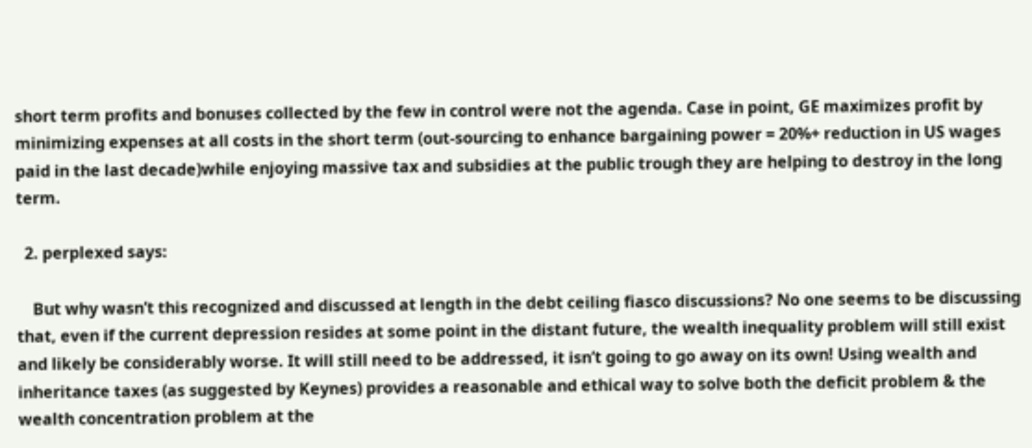short term profits and bonuses collected by the few in control were not the agenda. Case in point, GE maximizes profit by minimizing expenses at all costs in the short term (out-sourcing to enhance bargaining power = 20%+ reduction in US wages paid in the last decade)while enjoying massive tax and subsidies at the public trough they are helping to destroy in the long term.

  2. perplexed says:

    But why wasn’t this recognized and discussed at length in the debt ceiling fiasco discussions? No one seems to be discussing that, even if the current depression resides at some point in the distant future, the wealth inequality problem will still exist and likely be considerably worse. It will still need to be addressed, it isn’t going to go away on its own! Using wealth and inheritance taxes (as suggested by Keynes) provides a reasonable and ethical way to solve both the deficit problem & the wealth concentration problem at the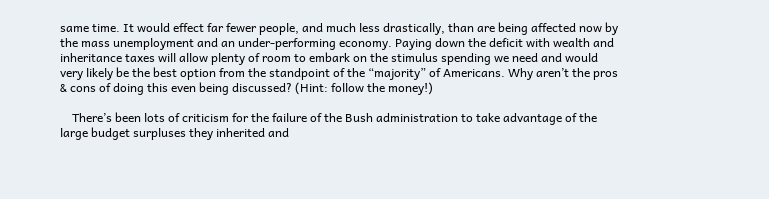same time. It would effect far fewer people, and much less drastically, than are being affected now by the mass unemployment and an under-performing economy. Paying down the deficit with wealth and inheritance taxes will allow plenty of room to embark on the stimulus spending we need and would very likely be the best option from the standpoint of the “majority” of Americans. Why aren’t the pros & cons of doing this even being discussed? (Hint: follow the money!)

    There’s been lots of criticism for the failure of the Bush administration to take advantage of the large budget surpluses they inherited and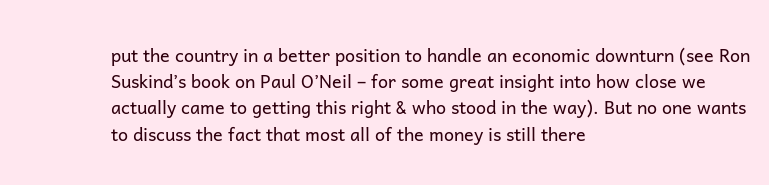put the country in a better position to handle an economic downturn (see Ron Suskind’s book on Paul O’Neil – for some great insight into how close we actually came to getting this right & who stood in the way). But no one wants to discuss the fact that most all of the money is still there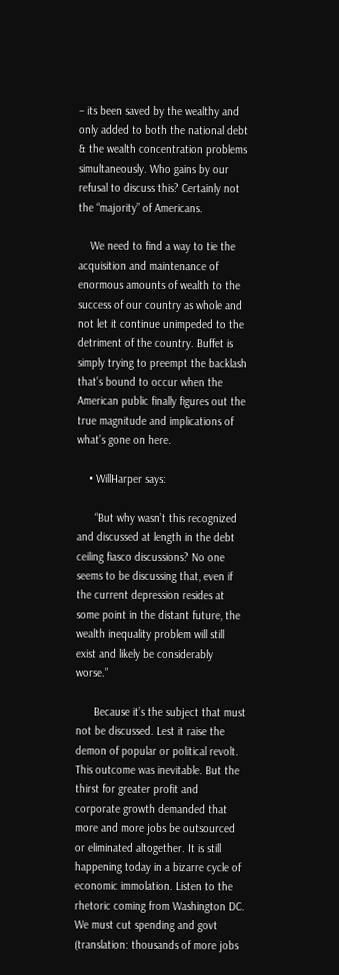– its been saved by the wealthy and only added to both the national debt & the wealth concentration problems simultaneously. Who gains by our refusal to discuss this? Certainly not the “majority” of Americans.

    We need to find a way to tie the acquisition and maintenance of enormous amounts of wealth to the success of our country as whole and not let it continue unimpeded to the detriment of the country. Buffet is simply trying to preempt the backlash that’s bound to occur when the American public finally figures out the true magnitude and implications of what’s gone on here.

    • WillHarper says:

      “But why wasn’t this recognized and discussed at length in the debt ceiling fiasco discussions? No one seems to be discussing that, even if the current depression resides at some point in the distant future, the wealth inequality problem will still exist and likely be considerably worse.”

      Because it’s the subject that must not be discussed. Lest it raise the demon of popular or political revolt. This outcome was inevitable. But the thirst for greater profit and corporate growth demanded that more and more jobs be outsourced or eliminated altogether. It is still happening today in a bizarre cycle of economic immolation. Listen to the rhetoric coming from Washington DC. We must cut spending and govt (translation: thousands of more jobs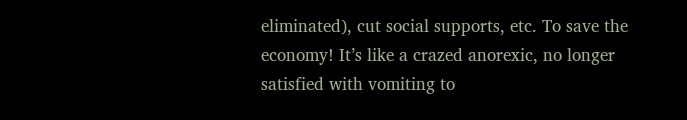eliminated), cut social supports, etc. To save the economy! It’s like a crazed anorexic, no longer satisfied with vomiting to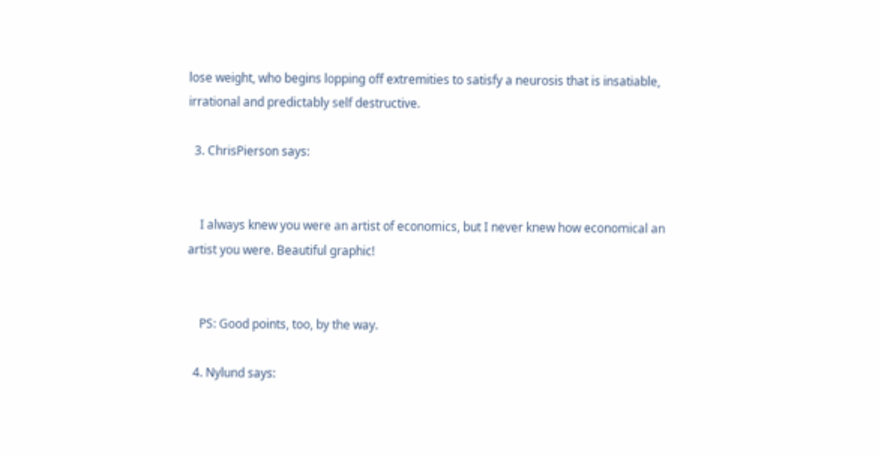lose weight, who begins lopping off extremities to satisfy a neurosis that is insatiable, irrational and predictably self destructive.

  3. ChrisPierson says:


    I always knew you were an artist of economics, but I never knew how economical an artist you were. Beautiful graphic!


    PS: Good points, too, by the way.

  4. Nylund says: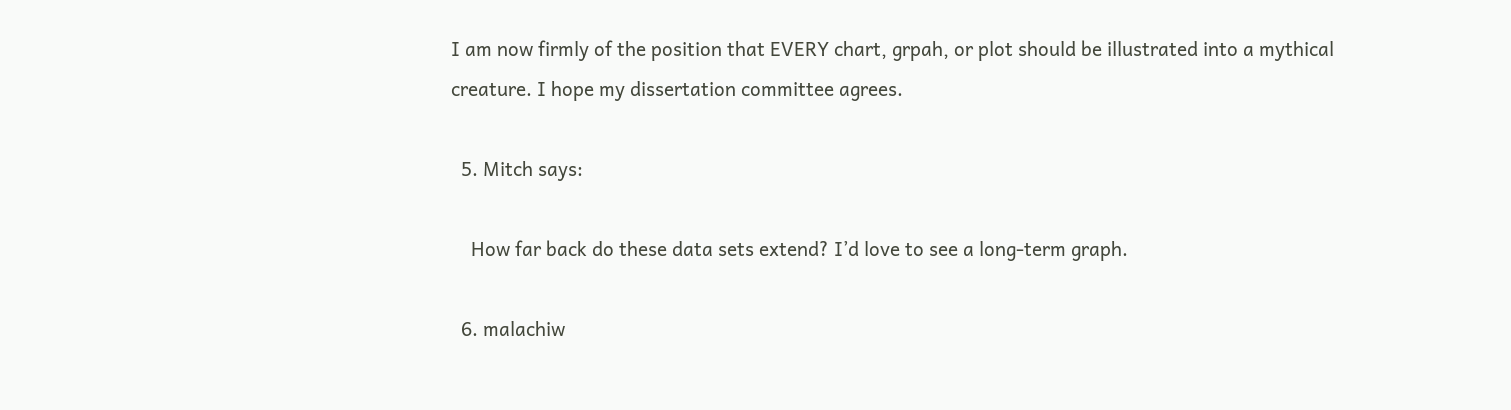I am now firmly of the position that EVERY chart, grpah, or plot should be illustrated into a mythical creature. I hope my dissertation committee agrees.

  5. Mitch says:

    How far back do these data sets extend? I’d love to see a long-term graph.

  6. malachiw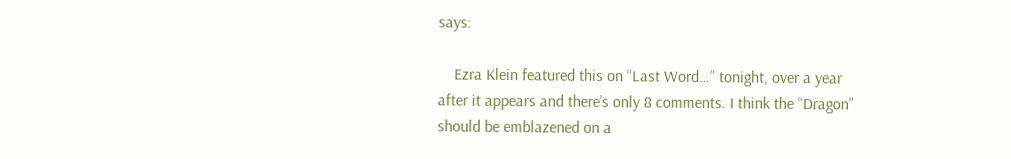says:

    Ezra Klein featured this on “Last Word…” tonight, over a year after it appears and there’s only 8 comments. I think the “Dragon” should be emblazened on a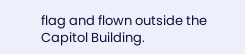flag and flown outside the Capitol Building.